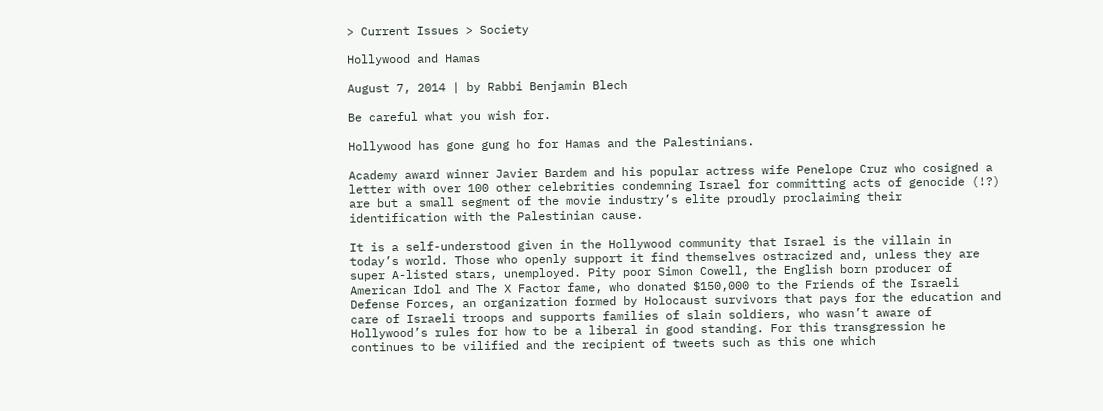> Current Issues > Society

Hollywood and Hamas

August 7, 2014 | by Rabbi Benjamin Blech

Be careful what you wish for.

Hollywood has gone gung ho for Hamas and the Palestinians.

Academy award winner Javier Bardem and his popular actress wife Penelope Cruz who cosigned a letter with over 100 other celebrities condemning Israel for committing acts of genocide (!?) are but a small segment of the movie industry’s elite proudly proclaiming their identification with the Palestinian cause.

It is a self-understood given in the Hollywood community that Israel is the villain in today’s world. Those who openly support it find themselves ostracized and, unless they are super A-listed stars, unemployed. Pity poor Simon Cowell, the English born producer of American Idol and The X Factor fame, who donated $150,000 to the Friends of the Israeli Defense Forces, an organization formed by Holocaust survivors that pays for the education and care of Israeli troops and supports families of slain soldiers, who wasn’t aware of Hollywood’s rules for how to be a liberal in good standing. For this transgression he continues to be vilified and the recipient of tweets such as this one which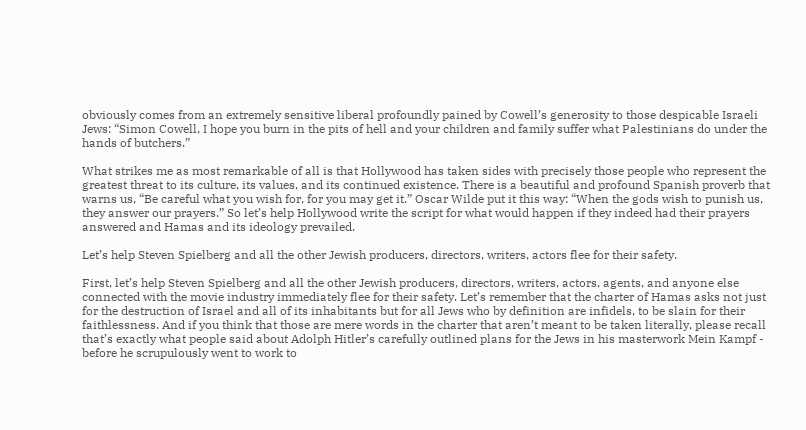obviously comes from an extremely sensitive liberal profoundly pained by Cowell’s generosity to those despicable Israeli Jews: “Simon Cowell, I hope you burn in the pits of hell and your children and family suffer what Palestinians do under the hands of butchers.”

What strikes me as most remarkable of all is that Hollywood has taken sides with precisely those people who represent the greatest threat to its culture, its values, and its continued existence. There is a beautiful and profound Spanish proverb that warns us, “Be careful what you wish for, for you may get it.” Oscar Wilde put it this way: “When the gods wish to punish us, they answer our prayers.” So let’s help Hollywood write the script for what would happen if they indeed had their prayers answered and Hamas and its ideology prevailed.

Let’s help Steven Spielberg and all the other Jewish producers, directors, writers, actors flee for their safety.

First, let’s help Steven Spielberg and all the other Jewish producers, directors, writers, actors, agents, and anyone else connected with the movie industry immediately flee for their safety. Let’s remember that the charter of Hamas asks not just for the destruction of Israel and all of its inhabitants but for all Jews who by definition are infidels, to be slain for their faithlessness. And if you think that those are mere words in the charter that aren’t meant to be taken literally, please recall that’s exactly what people said about Adolph Hitler’s carefully outlined plans for the Jews in his masterwork Mein Kampf - before he scrupulously went to work to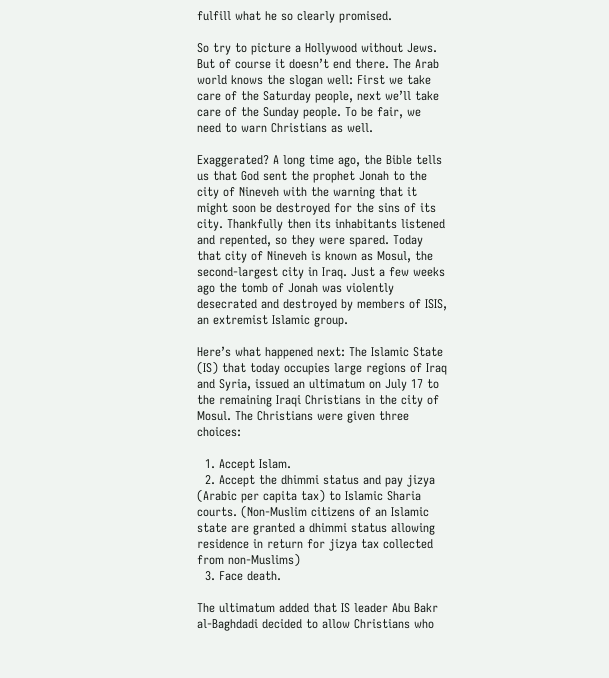fulfill what he so clearly promised.

So try to picture a Hollywood without Jews. But of course it doesn’t end there. The Arab world knows the slogan well: First we take care of the Saturday people, next we’ll take care of the Sunday people. To be fair, we need to warn Christians as well.

Exaggerated? A long time ago, the Bible tells us that God sent the prophet Jonah to the city of Nineveh with the warning that it might soon be destroyed for the sins of its city. Thankfully then its inhabitants listened and repented, so they were spared. Today that city of Nineveh is known as Mosul, the second-largest city in Iraq. Just a few weeks ago the tomb of Jonah was violently desecrated and destroyed by members of ISIS, an extremist Islamic group.

Here’s what happened next: The Islamic State (IS) that today occupies large regions of Iraq and Syria, issued an ultimatum on July 17 to the remaining Iraqi Christians in the city of Mosul. The Christians were given three choices:

  1. Accept Islam.
  2. Accept the dhimmi status and pay jizya (Arabic per capita tax) to Islamic Sharia courts. (Non-Muslim citizens of an Islamic state are granted a dhimmi status allowing residence in return for jizya tax collected from non-Muslims)
  3. Face death.

The ultimatum added that IS leader Abu Bakr al-Baghdadi decided to allow Christians who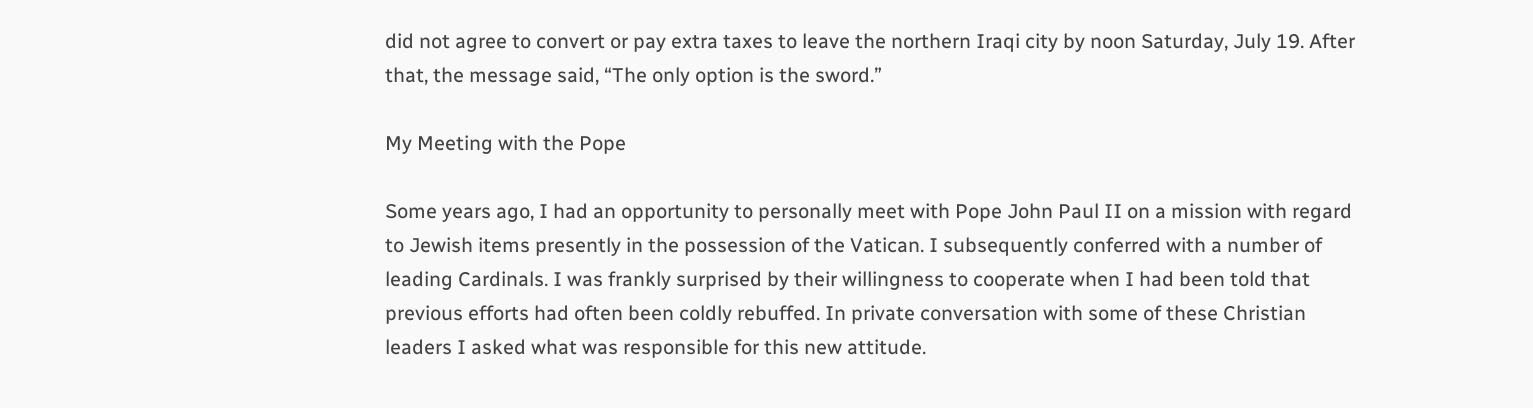did not agree to convert or pay extra taxes to leave the northern Iraqi city by noon Saturday, July 19. After that, the message said, “The only option is the sword.”

My Meeting with the Pope

Some years ago, I had an opportunity to personally meet with Pope John Paul II on a mission with regard to Jewish items presently in the possession of the Vatican. I subsequently conferred with a number of leading Cardinals. I was frankly surprised by their willingness to cooperate when I had been told that previous efforts had often been coldly rebuffed. In private conversation with some of these Christian leaders I asked what was responsible for this new attitude.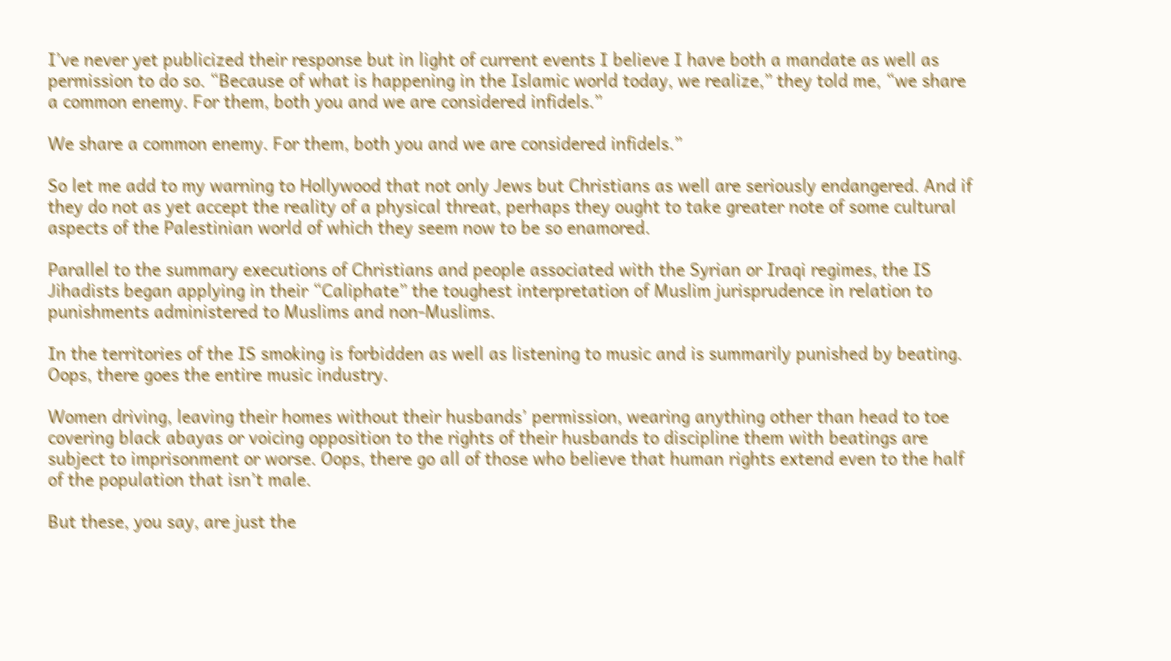I’ve never yet publicized their response but in light of current events I believe I have both a mandate as well as permission to do so. “Because of what is happening in the Islamic world today, we realize,” they told me, “we share a common enemy. For them, both you and we are considered infidels.”

We share a common enemy. For them, both you and we are considered infidels.”

So let me add to my warning to Hollywood that not only Jews but Christians as well are seriously endangered. And if they do not as yet accept the reality of a physical threat, perhaps they ought to take greater note of some cultural aspects of the Palestinian world of which they seem now to be so enamored.

Parallel to the summary executions of Christians and people associated with the Syrian or Iraqi regimes, the IS Jihadists began applying in their “Caliphate” the toughest interpretation of Muslim jurisprudence in relation to punishments administered to Muslims and non-Muslims.

In the territories of the IS smoking is forbidden as well as listening to music and is summarily punished by beating. Oops, there goes the entire music industry.

Women driving, leaving their homes without their husbands’ permission, wearing anything other than head to toe covering black abayas or voicing opposition to the rights of their husbands to discipline them with beatings are subject to imprisonment or worse. Oops, there go all of those who believe that human rights extend even to the half of the population that isn’t male.

But these, you say, are just the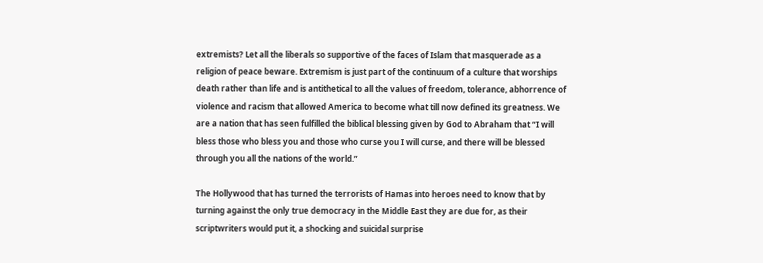extremists? Let all the liberals so supportive of the faces of Islam that masquerade as a religion of peace beware. Extremism is just part of the continuum of a culture that worships death rather than life and is antithetical to all the values of freedom, tolerance, abhorrence of violence and racism that allowed America to become what till now defined its greatness. We are a nation that has seen fulfilled the biblical blessing given by God to Abraham that “I will bless those who bless you and those who curse you I will curse, and there will be blessed through you all the nations of the world.”

The Hollywood that has turned the terrorists of Hamas into heroes need to know that by turning against the only true democracy in the Middle East they are due for, as their scriptwriters would put it, a shocking and suicidal surprise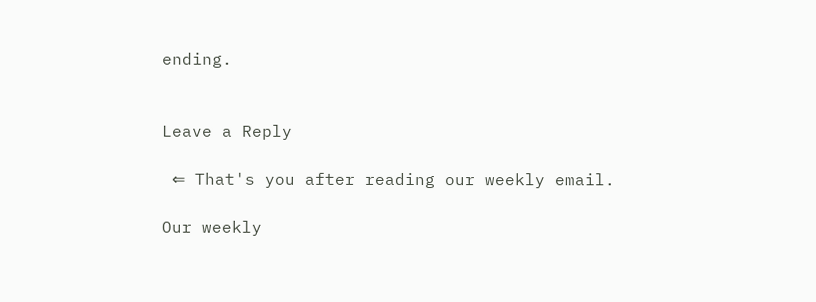ending.


Leave a Reply

 ⇐ That's you after reading our weekly email.

Our weekly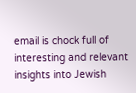email is chock full of interesting and relevant insights into Jewish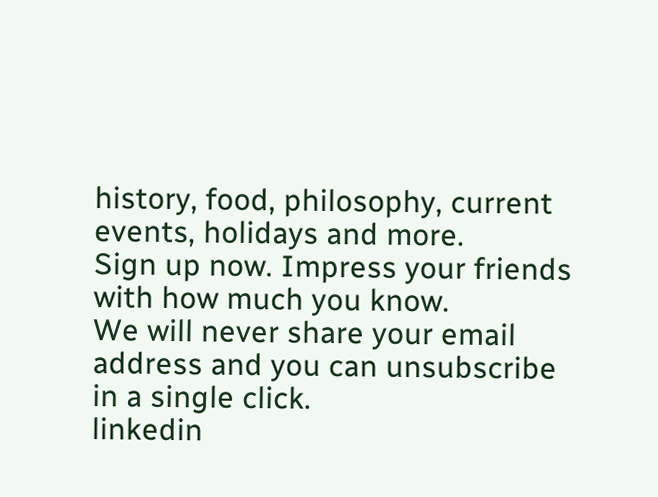history, food, philosophy, current events, holidays and more.
Sign up now. Impress your friends with how much you know.
We will never share your email address and you can unsubscribe in a single click.
linkedin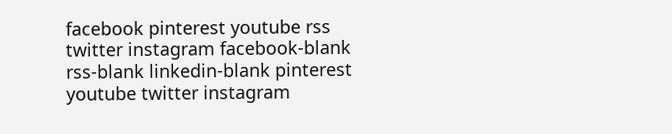facebook pinterest youtube rss twitter instagram facebook-blank rss-blank linkedin-blank pinterest youtube twitter instagram